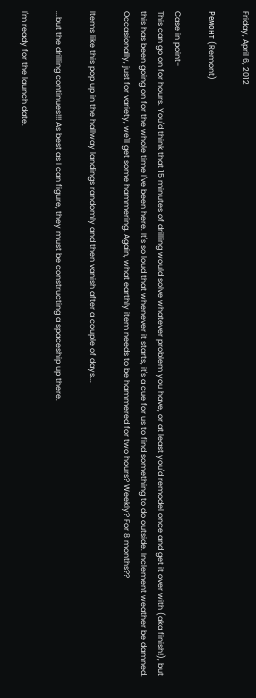Friday, April 6, 2012

Ремонт (Remont)

Case in point-
This can go on for hours. You'd think that 15 minutes of drilling would solve whatever problem you have, or at least you'd remodel once and get it over with (aka finish!), but this has been going on for the whole time I've been here. It's so loud that whenever it starts, it's a cue for us to find something to do outside. Inclement weather be damned. Occasionally, just for variety, we'll get some hammering. Again, what earthly item needs to be hammered for two hours? Weekly? For 8 months??

Items like this pop up in the hallway landings randomly and then vanish after a couple of days...

...but the drilling continues!!! As best as I can figure, they must be constructing a spaceship up there.

I'm ready for the launch date.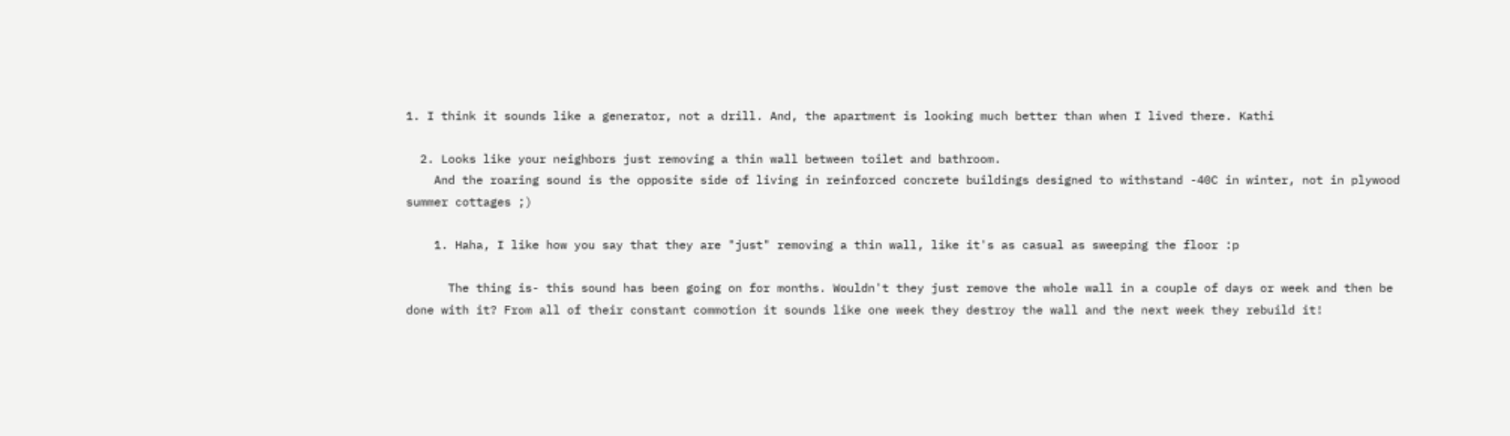1. I think it sounds like a generator, not a drill. And, the apartment is looking much better than when I lived there. Kathi

  2. Looks like your neighbors just removing a thin wall between toilet and bathroom.
    And the roaring sound is the opposite side of living in reinforced concrete buildings designed to withstand -40C in winter, not in plywood summer cottages ;)

    1. Haha, I like how you say that they are "just" removing a thin wall, like it's as casual as sweeping the floor :p

      The thing is- this sound has been going on for months. Wouldn't they just remove the whole wall in a couple of days or week and then be done with it? From all of their constant commotion it sounds like one week they destroy the wall and the next week they rebuild it!